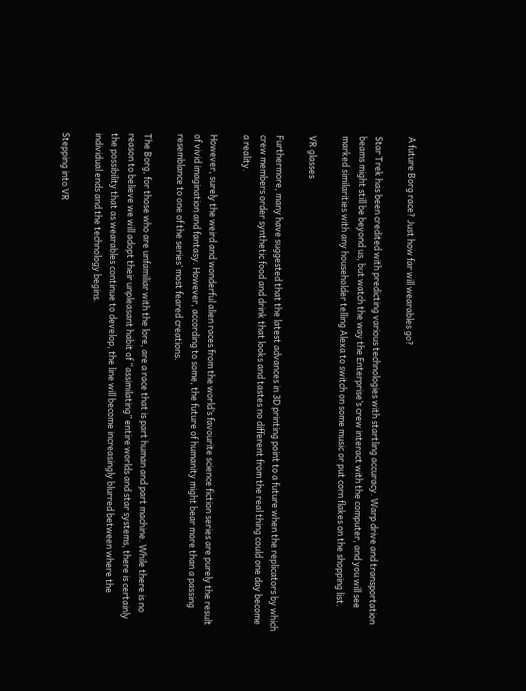A future Borg race? Just how far will wearables go?

Star Trek has been credited with predicting various technologies with startling accuracy. Warp drive and transportation beams might still be beyond us, but watch the way the Enterprise’s crew interact with the computer, and you will see marked similarities with any householder telling Alexa to switch on some music or put corn flakes on the shopping list.

VR glasses

Furthermore, many have suggested that the latest advances in 3D printing point to a future when the replicators by which crew members order synthetic food and drink that looks and tastes no different from the real thing could one day become a reality.

However, surely the weird and wonderful alien races from the world’s favourite science fiction series are purely the result of vivid imagination and fantasy. However, according to some, the future of humanity might bear more than a passing resemblance to one of the series’ most feared creations.

The Borg, for those who are unfamiliar with the lore, are a race that is part human and part machine. While there is no reason to believe we will adopt their unpleasant habit of “assimilating” entire worlds and star systems, there is certainly the possibility that as wearables continue to develop, the line will become increasingly blurred between where the individual ends and the technology begins.

Stepping into VR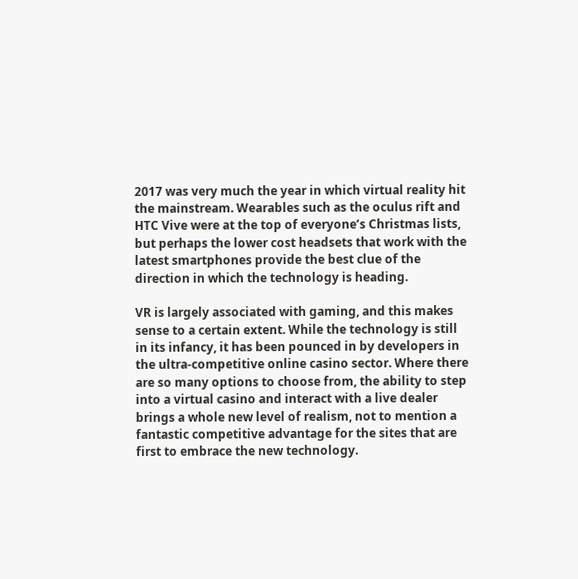2017 was very much the year in which virtual reality hit the mainstream. Wearables such as the oculus rift and HTC Vive were at the top of everyone’s Christmas lists, but perhaps the lower cost headsets that work with the latest smartphones provide the best clue of the direction in which the technology is heading.

VR is largely associated with gaming, and this makes sense to a certain extent. While the technology is still in its infancy, it has been pounced in by developers in the ultra-competitive online casino sector. Where there are so many options to choose from, the ability to step into a virtual casino and interact with a live dealer brings a whole new level of realism, not to mention a fantastic competitive advantage for the sites that are first to embrace the new technology.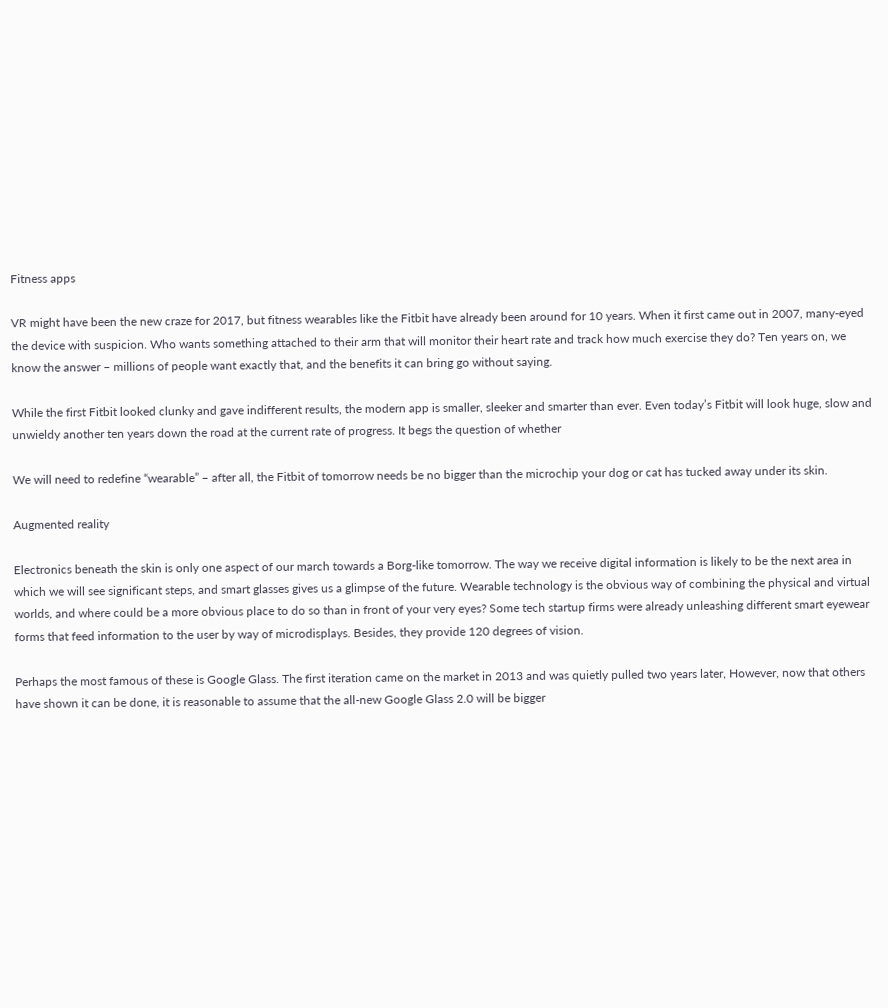Fitness apps

VR might have been the new craze for 2017, but fitness wearables like the Fitbit have already been around for 10 years. When it first came out in 2007, many-eyed the device with suspicion. Who wants something attached to their arm that will monitor their heart rate and track how much exercise they do? Ten years on, we know the answer – millions of people want exactly that, and the benefits it can bring go without saying.

While the first Fitbit looked clunky and gave indifferent results, the modern app is smaller, sleeker and smarter than ever. Even today’s Fitbit will look huge, slow and unwieldy another ten years down the road at the current rate of progress. It begs the question of whether

We will need to redefine “wearable” – after all, the Fitbit of tomorrow needs be no bigger than the microchip your dog or cat has tucked away under its skin.

Augmented reality

Electronics beneath the skin is only one aspect of our march towards a Borg-like tomorrow. The way we receive digital information is likely to be the next area in which we will see significant steps, and smart glasses gives us a glimpse of the future. Wearable technology is the obvious way of combining the physical and virtual worlds, and where could be a more obvious place to do so than in front of your very eyes? Some tech startup firms were already unleashing different smart eyewear forms that feed information to the user by way of microdisplays. Besides, they provide 120 degrees of vision.

Perhaps the most famous of these is Google Glass. The first iteration came on the market in 2013 and was quietly pulled two years later, However, now that others have shown it can be done, it is reasonable to assume that the all-new Google Glass 2.0 will be bigger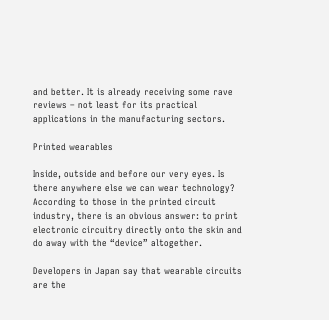and better. It is already receiving some rave reviews – not least for its practical applications in the manufacturing sectors.

Printed wearables

Inside, outside and before our very eyes. Is there anywhere else we can wear technology? According to those in the printed circuit industry, there is an obvious answer: to print electronic circuitry directly onto the skin and do away with the “device” altogether.

Developers in Japan say that wearable circuits are the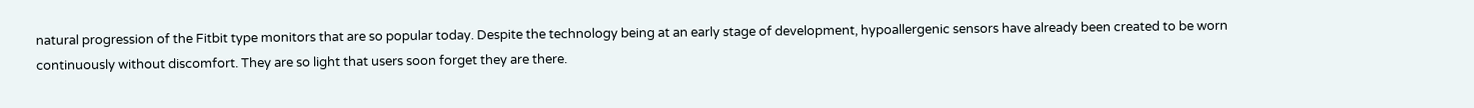natural progression of the Fitbit type monitors that are so popular today. Despite the technology being at an early stage of development, hypoallergenic sensors have already been created to be worn continuously without discomfort. They are so light that users soon forget they are there.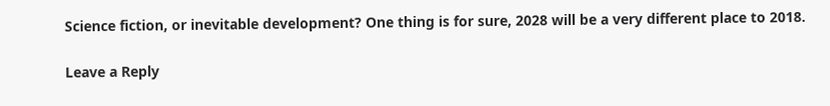Science fiction, or inevitable development? One thing is for sure, 2028 will be a very different place to 2018.

Leave a Reply